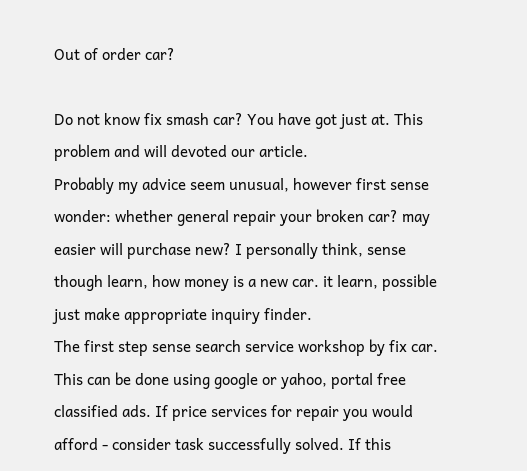Out of order car?

Do not know fix smash car? You have got just at. This problem and will devoted our article.
Probably my advice seem unusual, however first sense wonder: whether general repair your broken car? may easier will purchase new? I personally think, sense though learn, how money is a new car. it learn, possible just make appropriate inquiry finder.
The first step sense search service workshop by fix car. This can be done using google or yahoo, portal free classified ads. If price services for repair you would afford - consider task successfully solved. If this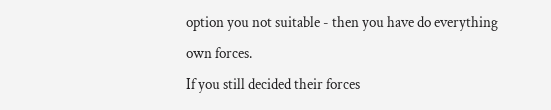option you not suitable - then you have do everything own forces.
If you still decided their forces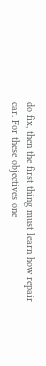do fix, then the first thing must learn how repair car. For these objectives one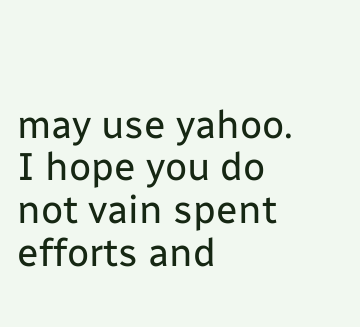may use yahoo.
I hope you do not vain spent efforts and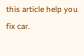this article help you fix car.